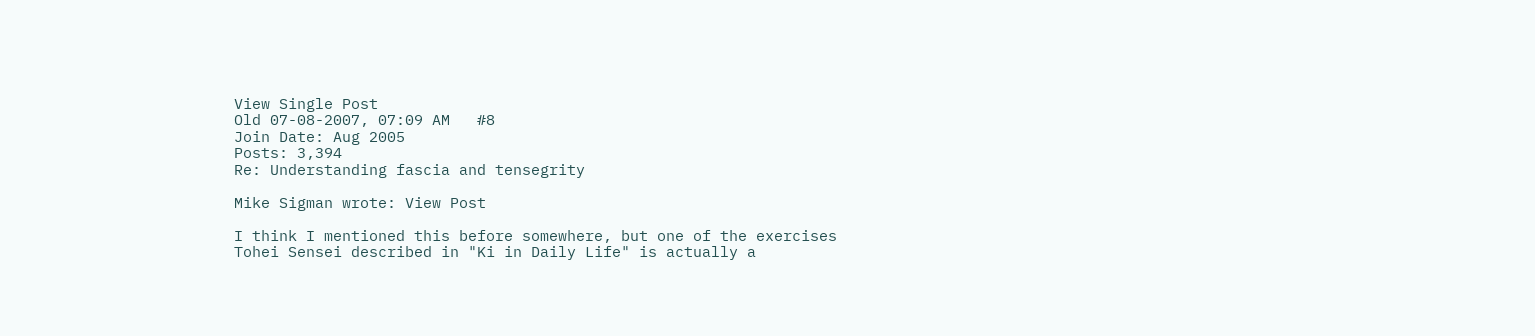View Single Post
Old 07-08-2007, 07:09 AM   #8
Join Date: Aug 2005
Posts: 3,394
Re: Understanding fascia and tensegrity

Mike Sigman wrote: View Post

I think I mentioned this before somewhere, but one of the exercises Tohei Sensei described in "Ki in Daily Life" is actually a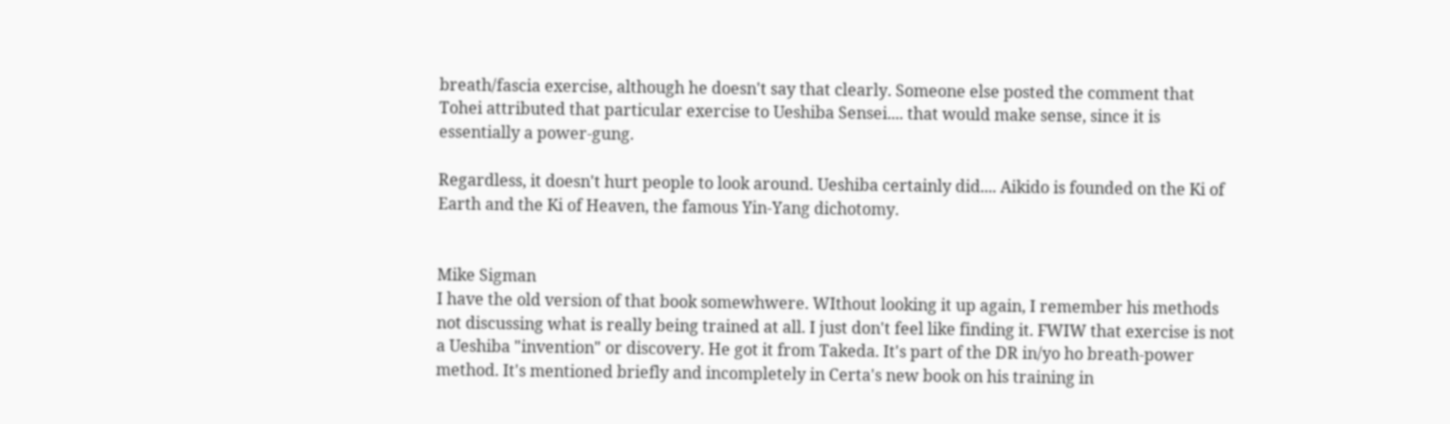breath/fascia exercise, although he doesn't say that clearly. Someone else posted the comment that Tohei attributed that particular exercise to Ueshiba Sensei.... that would make sense, since it is essentially a power-gung.

Regardless, it doesn't hurt people to look around. Ueshiba certainly did.... Aikido is founded on the Ki of Earth and the Ki of Heaven, the famous Yin-Yang dichotomy.


Mike Sigman
I have the old version of that book somewhwere. WIthout looking it up again, I remember his methods not discussing what is really being trained at all. I just don't feel like finding it. FWIW that exercise is not a Ueshiba "invention" or discovery. He got it from Takeda. It's part of the DR in/yo ho breath-power method. It's mentioned briefly and incompletely in Certa's new book on his training in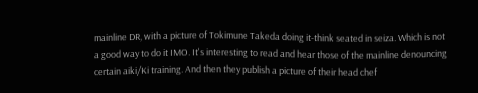mainline DR, with a picture of Tokimune Takeda doing it-think seated in seiza. Which is not a good way to do it IMO. It's interesting to read and hear those of the mainline denouncing certain aiki/Ki training. And then they publish a picture of their head chef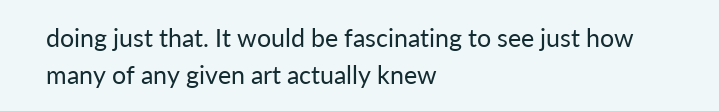doing just that. It would be fascinating to see just how many of any given art actually knew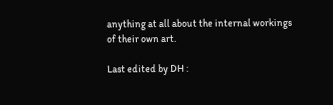anything at all about the internal workings of their own art.

Last edited by DH :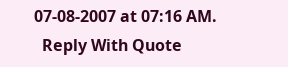07-08-2007 at 07:16 AM.
  Reply With Quote